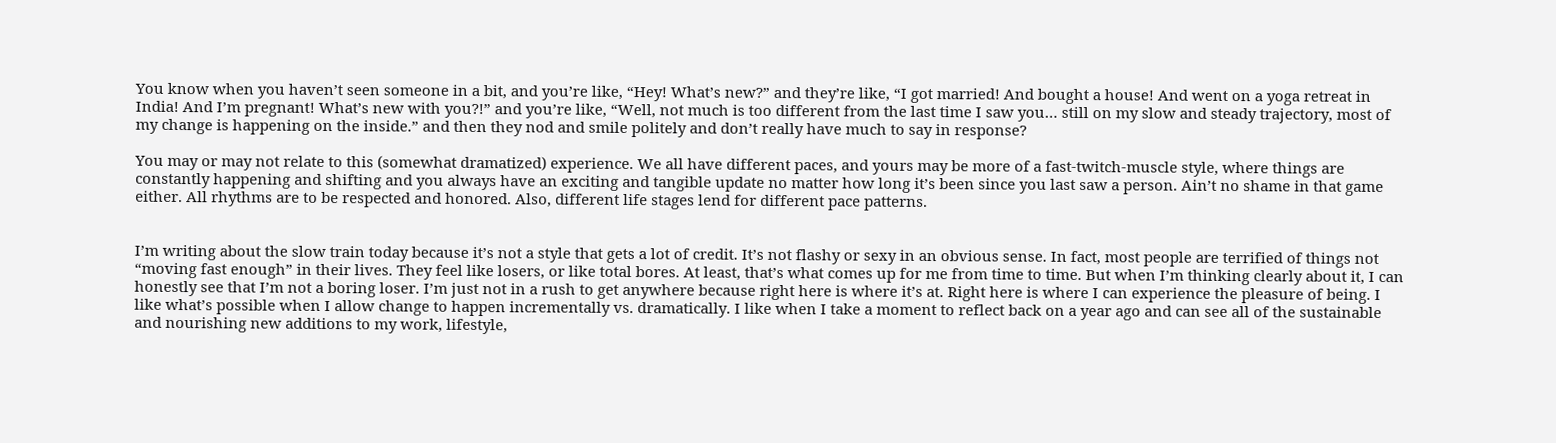You know when you haven’t seen someone in a bit, and you’re like, “Hey! What’s new?” and they’re like, “I got married! And bought a house! And went on a yoga retreat in India! And I’m pregnant! What’s new with you?!” and you’re like, “Well, not much is too different from the last time I saw you… still on my slow and steady trajectory, most of my change is happening on the inside.” and then they nod and smile politely and don’t really have much to say in response?

You may or may not relate to this (somewhat dramatized) experience. We all have different paces, and yours may be more of a fast-twitch-muscle style, where things are constantly happening and shifting and you always have an exciting and tangible update no matter how long it’s been since you last saw a person. Ain’t no shame in that game either. All rhythms are to be respected and honored. Also, different life stages lend for different pace patterns.


I’m writing about the slow train today because it’s not a style that gets a lot of credit. It’s not flashy or sexy in an obvious sense. In fact, most people are terrified of things not “moving fast enough” in their lives. They feel like losers, or like total bores. At least, that’s what comes up for me from time to time. But when I’m thinking clearly about it, I can honestly see that I’m not a boring loser. I’m just not in a rush to get anywhere because right here is where it’s at. Right here is where I can experience the pleasure of being. I like what’s possible when I allow change to happen incrementally vs. dramatically. I like when I take a moment to reflect back on a year ago and can see all of the sustainable and nourishing new additions to my work, lifestyle,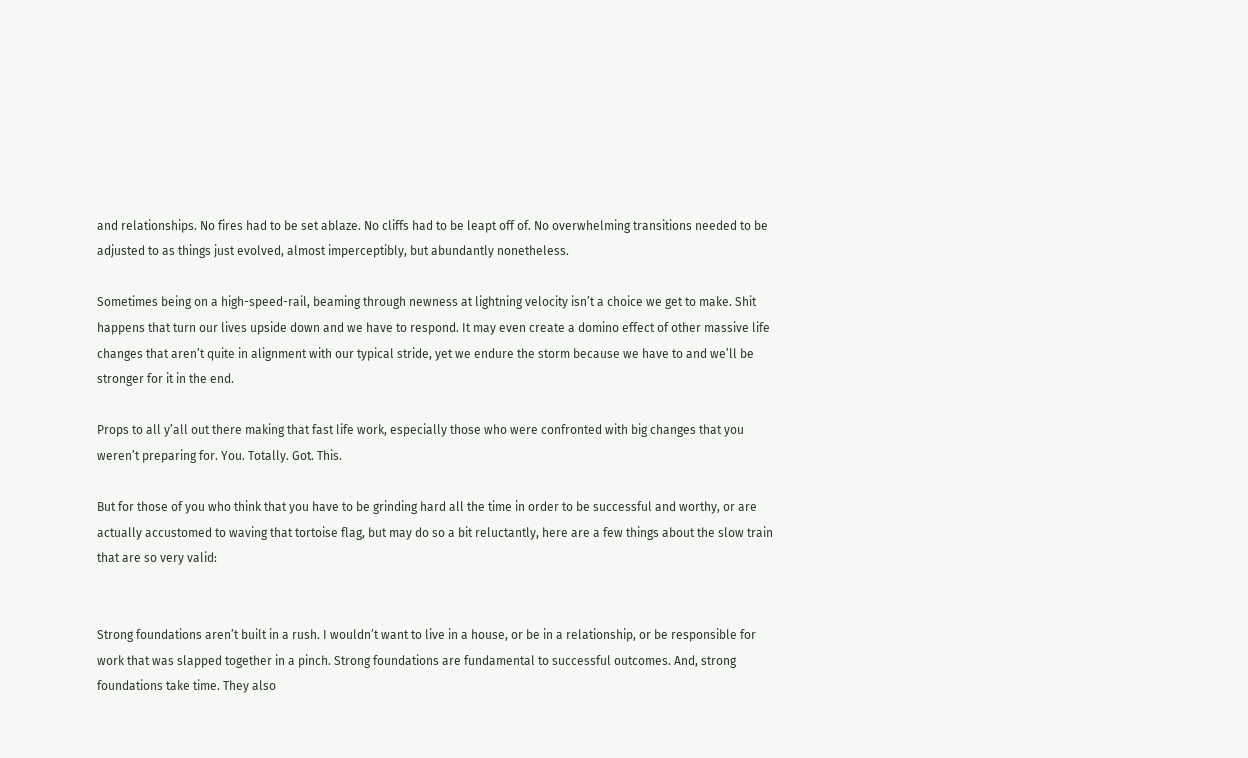and relationships. No fires had to be set ablaze. No cliffs had to be leapt off of. No overwhelming transitions needed to be adjusted to as things just evolved, almost imperceptibly, but abundantly nonetheless.

Sometimes being on a high-speed-rail, beaming through newness at lightning velocity isn’t a choice we get to make. Shit happens that turn our lives upside down and we have to respond. It may even create a domino effect of other massive life changes that aren’t quite in alignment with our typical stride, yet we endure the storm because we have to and we’ll be stronger for it in the end.

Props to all y’all out there making that fast life work, especially those who were confronted with big changes that you weren’t preparing for. You. Totally. Got. This.

But for those of you who think that you have to be grinding hard all the time in order to be successful and worthy, or are actually accustomed to waving that tortoise flag, but may do so a bit reluctantly, here are a few things about the slow train that are so very valid:


Strong foundations aren’t built in a rush. I wouldn’t want to live in a house, or be in a relationship, or be responsible for work that was slapped together in a pinch. Strong foundations are fundamental to successful outcomes. And, strong foundations take time. They also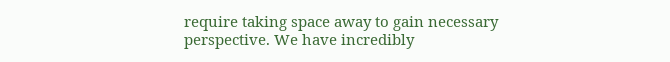require taking space away to gain necessary perspective. We have incredibly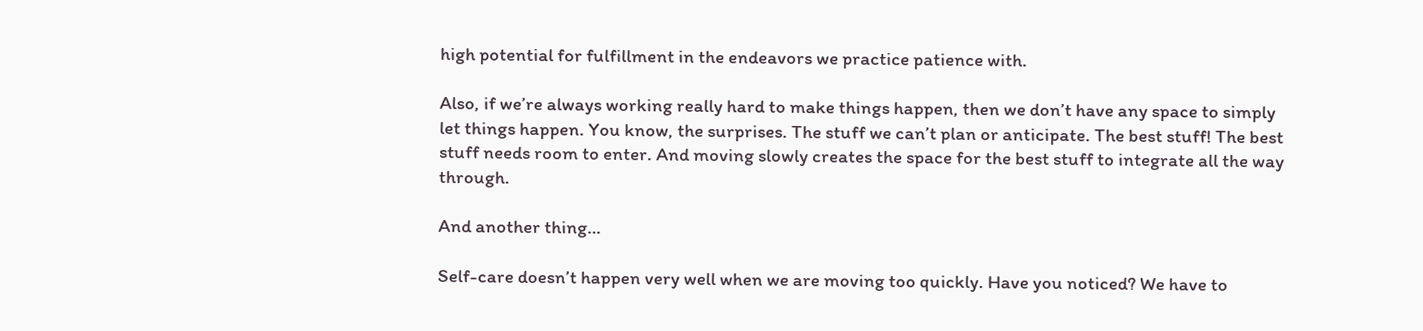high potential for fulfillment in the endeavors we practice patience with.

Also, if we’re always working really hard to make things happen, then we don’t have any space to simply let things happen. You know, the surprises. The stuff we can’t plan or anticipate. The best stuff! The best stuff needs room to enter. And moving slowly creates the space for the best stuff to integrate all the way through.

And another thing…

Self-care doesn’t happen very well when we are moving too quickly. Have you noticed? We have to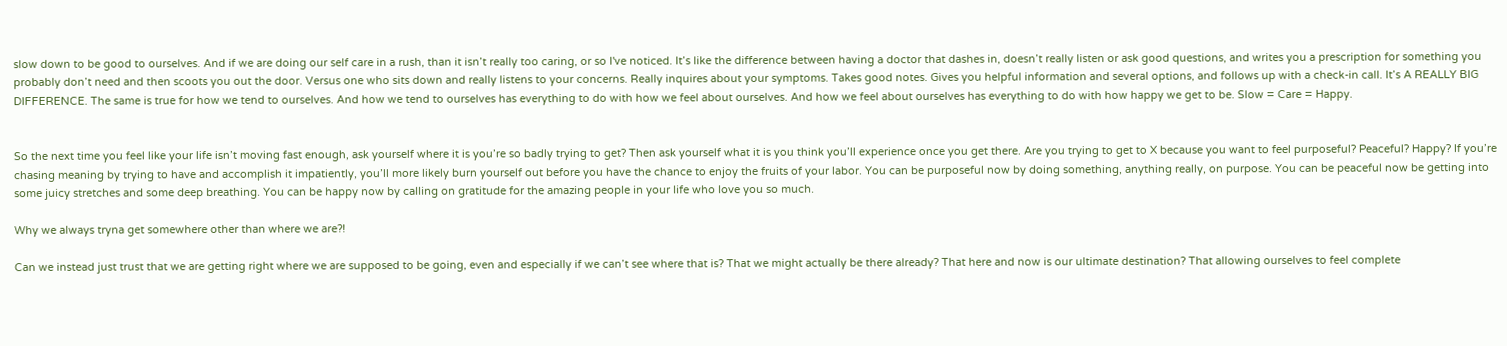slow down to be good to ourselves. And if we are doing our self care in a rush, than it isn’t really too caring, or so I've noticed. It’s like the difference between having a doctor that dashes in, doesn’t really listen or ask good questions, and writes you a prescription for something you probably don’t need and then scoots you out the door. Versus one who sits down and really listens to your concerns. Really inquires about your symptoms. Takes good notes. Gives you helpful information and several options, and follows up with a check-in call. It’s A REALLY BIG DIFFERENCE. The same is true for how we tend to ourselves. And how we tend to ourselves has everything to do with how we feel about ourselves. And how we feel about ourselves has everything to do with how happy we get to be. Slow = Care = Happy.


So the next time you feel like your life isn’t moving fast enough, ask yourself where it is you’re so badly trying to get? Then ask yourself what it is you think you’ll experience once you get there. Are you trying to get to X because you want to feel purposeful? Peaceful? Happy? If you’re chasing meaning by trying to have and accomplish it impatiently, you’ll more likely burn yourself out before you have the chance to enjoy the fruits of your labor. You can be purposeful now by doing something, anything really, on purpose. You can be peaceful now be getting into some juicy stretches and some deep breathing. You can be happy now by calling on gratitude for the amazing people in your life who love you so much.

Why we always tryna get somewhere other than where we are?!

Can we instead just trust that we are getting right where we are supposed to be going, even and especially if we can’t see where that is? That we might actually be there already? That here and now is our ultimate destination? That allowing ourselves to feel complete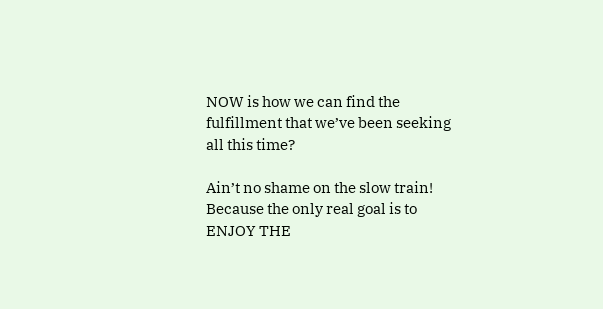NOW is how we can find the fulfillment that we’ve been seeking all this time?

Ain’t no shame on the slow train! Because the only real goal is to ENJOY THE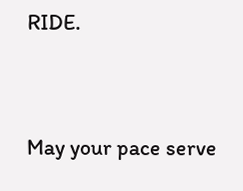RIDE.


May your pace serve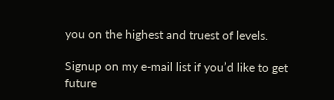you on the highest and truest of levels.

Signup on my e-mail list if you’d like to get future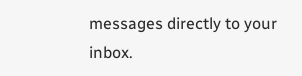messages directly to your inbox.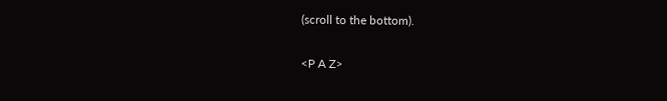(scroll to the bottom).

<P A Z>